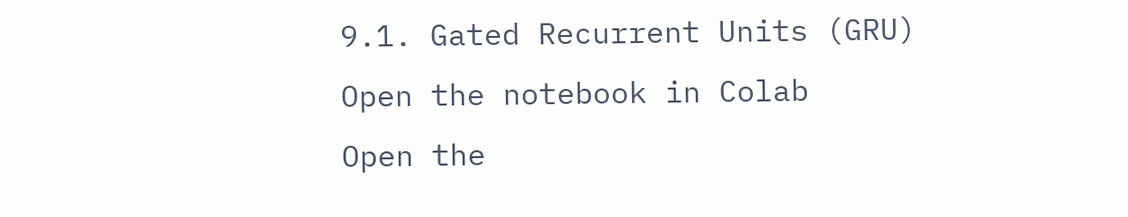9.1. Gated Recurrent Units (GRU)
Open the notebook in Colab
Open the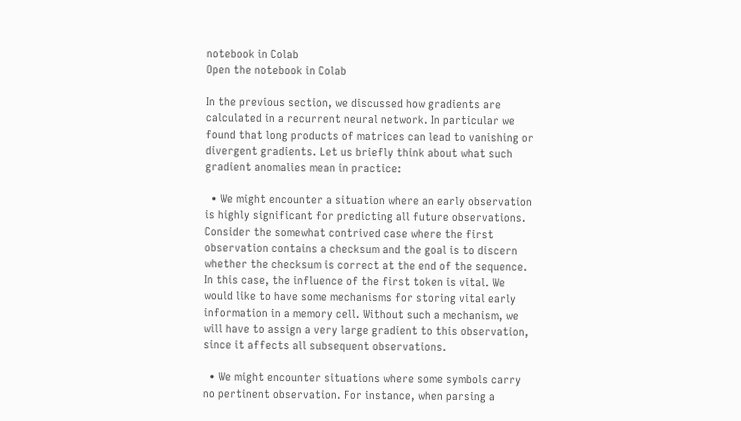notebook in Colab
Open the notebook in Colab

In the previous section, we discussed how gradients are calculated in a recurrent neural network. In particular we found that long products of matrices can lead to vanishing or divergent gradients. Let us briefly think about what such gradient anomalies mean in practice:

  • We might encounter a situation where an early observation is highly significant for predicting all future observations. Consider the somewhat contrived case where the first observation contains a checksum and the goal is to discern whether the checksum is correct at the end of the sequence. In this case, the influence of the first token is vital. We would like to have some mechanisms for storing vital early information in a memory cell. Without such a mechanism, we will have to assign a very large gradient to this observation, since it affects all subsequent observations.

  • We might encounter situations where some symbols carry no pertinent observation. For instance, when parsing a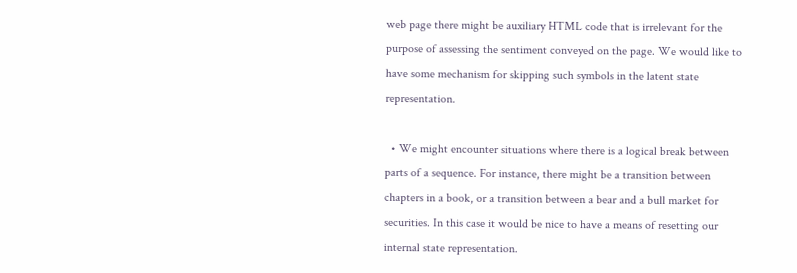web page there might be auxiliary HTML code that is irrelevant for the purpose of assessing the sentiment conveyed on the page. We would like to have some mechanism for skipping such symbols in the latent state representation.

  • We might encounter situations where there is a logical break between parts of a sequence. For instance, there might be a transition between chapters in a book, or a transition between a bear and a bull market for securities. In this case it would be nice to have a means of resetting our internal state representation.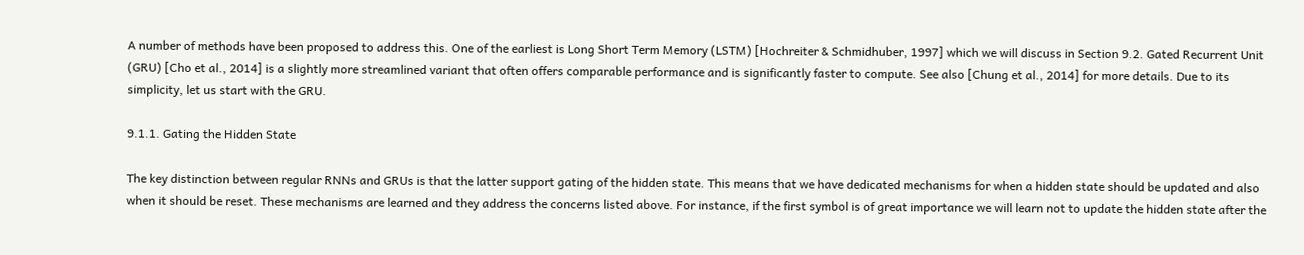A number of methods have been proposed to address this. One of the earliest is Long Short Term Memory (LSTM) [Hochreiter & Schmidhuber, 1997] which we will discuss in Section 9.2. Gated Recurrent Unit (GRU) [Cho et al., 2014] is a slightly more streamlined variant that often offers comparable performance and is significantly faster to compute. See also [Chung et al., 2014] for more details. Due to its simplicity, let us start with the GRU.

9.1.1. Gating the Hidden State

The key distinction between regular RNNs and GRUs is that the latter support gating of the hidden state. This means that we have dedicated mechanisms for when a hidden state should be updated and also when it should be reset. These mechanisms are learned and they address the concerns listed above. For instance, if the first symbol is of great importance we will learn not to update the hidden state after the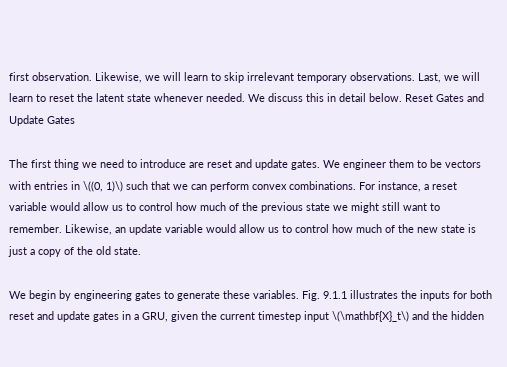first observation. Likewise, we will learn to skip irrelevant temporary observations. Last, we will learn to reset the latent state whenever needed. We discuss this in detail below. Reset Gates and Update Gates

The first thing we need to introduce are reset and update gates. We engineer them to be vectors with entries in \((0, 1)\) such that we can perform convex combinations. For instance, a reset variable would allow us to control how much of the previous state we might still want to remember. Likewise, an update variable would allow us to control how much of the new state is just a copy of the old state.

We begin by engineering gates to generate these variables. Fig. 9.1.1 illustrates the inputs for both reset and update gates in a GRU, given the current timestep input \(\mathbf{X}_t\) and the hidden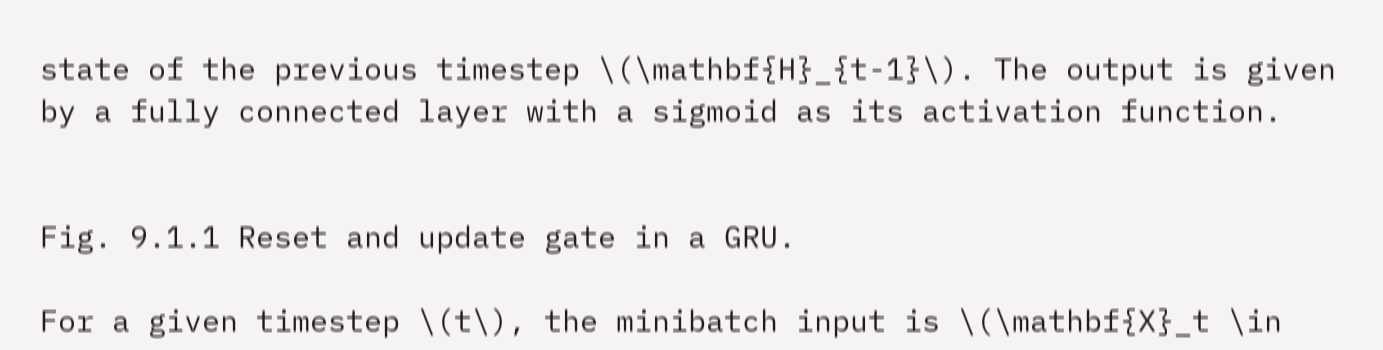state of the previous timestep \(\mathbf{H}_{t-1}\). The output is given by a fully connected layer with a sigmoid as its activation function.


Fig. 9.1.1 Reset and update gate in a GRU.

For a given timestep \(t\), the minibatch input is \(\mathbf{X}_t \in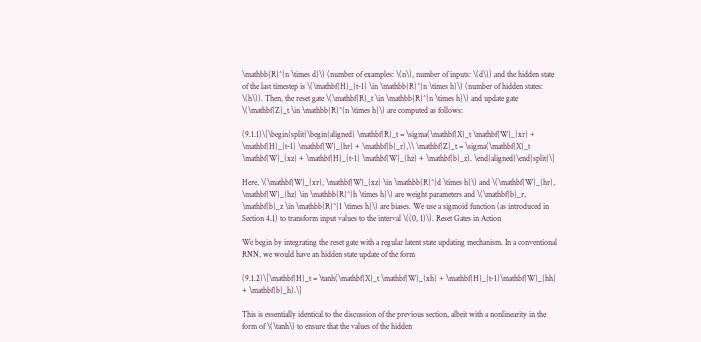\mathbb{R}^{n \times d}\) (number of examples: \(n\), number of inputs: \(d\)) and the hidden state of the last timestep is \(\mathbf{H}_{t-1} \in \mathbb{R}^{n \times h}\) (number of hidden states: \(h\)). Then, the reset gate \(\mathbf{R}_t \in \mathbb{R}^{n \times h}\) and update gate \(\mathbf{Z}_t \in \mathbb{R}^{n \times h}\) are computed as follows:

(9.1.1)\[\begin{split}\begin{aligned} \mathbf{R}_t = \sigma(\mathbf{X}_t \mathbf{W}_{xr} + \mathbf{H}_{t-1} \mathbf{W}_{hr} + \mathbf{b}_r),\\ \mathbf{Z}_t = \sigma(\mathbf{X}_t \mathbf{W}_{xz} + \mathbf{H}_{t-1} \mathbf{W}_{hz} + \mathbf{b}_z). \end{aligned}\end{split}\]

Here, \(\mathbf{W}_{xr}, \mathbf{W}_{xz} \in \mathbb{R}^{d \times h}\) and \(\mathbf{W}_{hr}, \mathbf{W}_{hz} \in \mathbb{R}^{h \times h}\) are weight parameters and \(\mathbf{b}_r, \mathbf{b}_z \in \mathbb{R}^{1 \times h}\) are biases. We use a sigmoid function (as introduced in Section 4.1) to transform input values to the interval \((0, 1)\). Reset Gates in Action

We begin by integrating the reset gate with a regular latent state updating mechanism. In a conventional RNN, we would have an hidden state update of the form

(9.1.2)\[\mathbf{H}_t = \tanh(\mathbf{X}_t \mathbf{W}_{xh} + \mathbf{H}_{t-1}\mathbf{W}_{hh} + \mathbf{b}_h).\]

This is essentially identical to the discussion of the previous section, albeit with a nonlinearity in the form of \(\tanh\) to ensure that the values of the hidden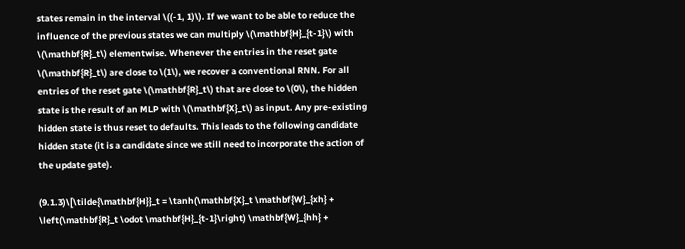states remain in the interval \((-1, 1)\). If we want to be able to reduce the influence of the previous states we can multiply \(\mathbf{H}_{t-1}\) with \(\mathbf{R}_t\) elementwise. Whenever the entries in the reset gate \(\mathbf{R}_t\) are close to \(1\), we recover a conventional RNN. For all entries of the reset gate \(\mathbf{R}_t\) that are close to \(0\), the hidden state is the result of an MLP with \(\mathbf{X}_t\) as input. Any pre-existing hidden state is thus reset to defaults. This leads to the following candidate hidden state (it is a candidate since we still need to incorporate the action of the update gate).

(9.1.3)\[\tilde{\mathbf{H}}_t = \tanh(\mathbf{X}_t \mathbf{W}_{xh} + \left(\mathbf{R}_t \odot \mathbf{H}_{t-1}\right) \mathbf{W}_{hh} +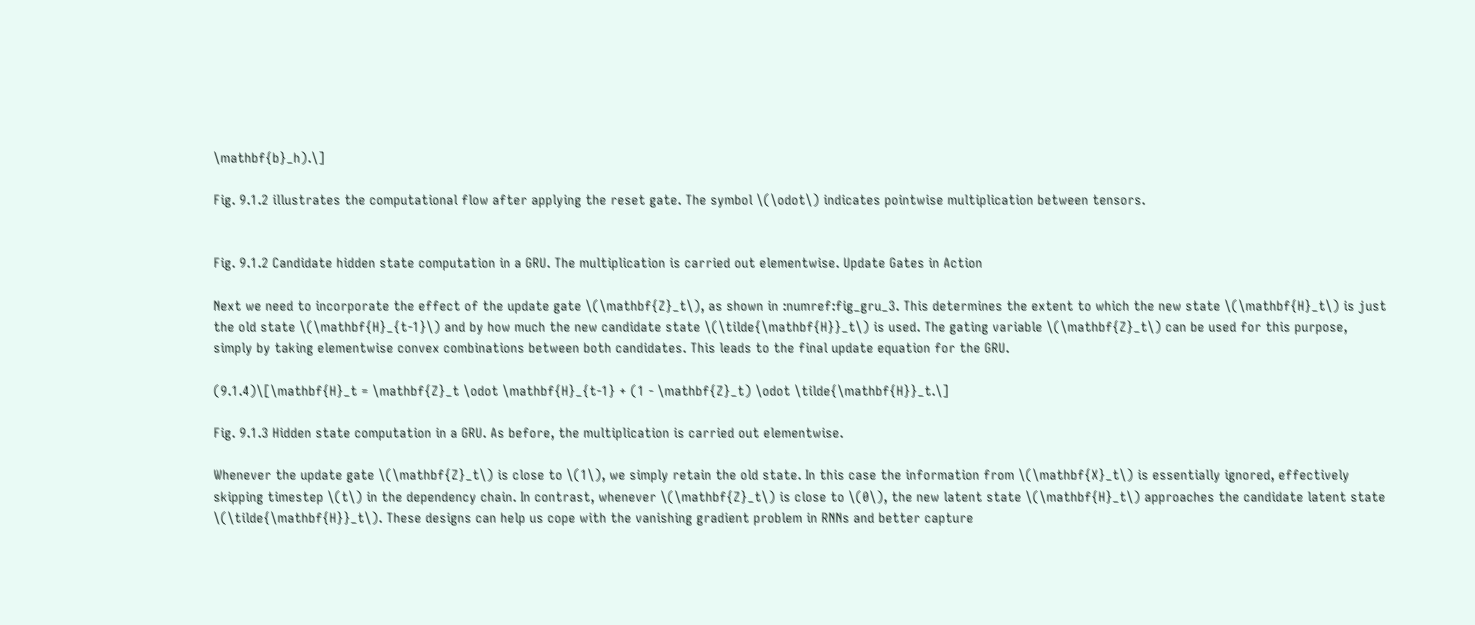\mathbf{b}_h).\]

Fig. 9.1.2 illustrates the computational flow after applying the reset gate. The symbol \(\odot\) indicates pointwise multiplication between tensors.


Fig. 9.1.2 Candidate hidden state computation in a GRU. The multiplication is carried out elementwise. Update Gates in Action

Next we need to incorporate the effect of the update gate \(\mathbf{Z}_t\), as shown in :numref:fig_gru_3. This determines the extent to which the new state \(\mathbf{H}_t\) is just the old state \(\mathbf{H}_{t-1}\) and by how much the new candidate state \(\tilde{\mathbf{H}}_t\) is used. The gating variable \(\mathbf{Z}_t\) can be used for this purpose, simply by taking elementwise convex combinations between both candidates. This leads to the final update equation for the GRU.

(9.1.4)\[\mathbf{H}_t = \mathbf{Z}_t \odot \mathbf{H}_{t-1} + (1 - \mathbf{Z}_t) \odot \tilde{\mathbf{H}}_t.\]

Fig. 9.1.3 Hidden state computation in a GRU. As before, the multiplication is carried out elementwise.

Whenever the update gate \(\mathbf{Z}_t\) is close to \(1\), we simply retain the old state. In this case the information from \(\mathbf{X}_t\) is essentially ignored, effectively skipping timestep \(t\) in the dependency chain. In contrast, whenever \(\mathbf{Z}_t\) is close to \(0\), the new latent state \(\mathbf{H}_t\) approaches the candidate latent state \(\tilde{\mathbf{H}}_t\). These designs can help us cope with the vanishing gradient problem in RNNs and better capture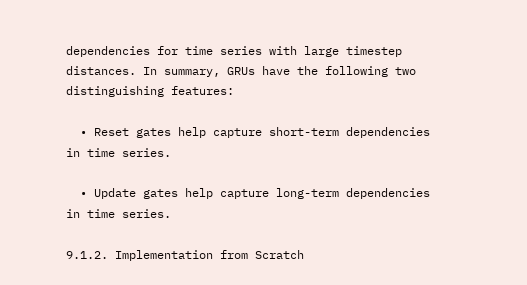dependencies for time series with large timestep distances. In summary, GRUs have the following two distinguishing features:

  • Reset gates help capture short-term dependencies in time series.

  • Update gates help capture long-term dependencies in time series.

9.1.2. Implementation from Scratch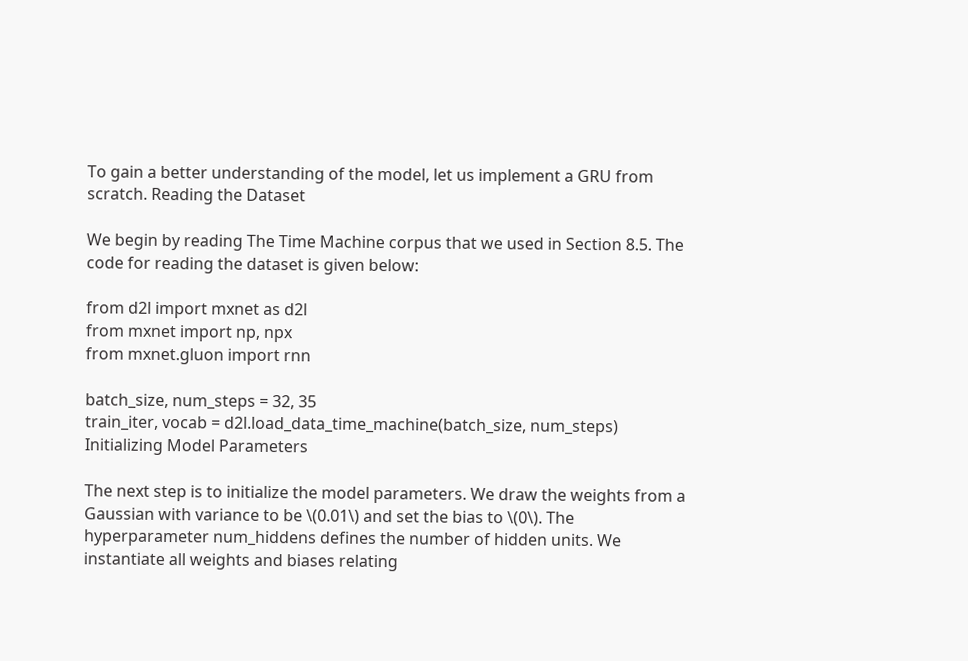To gain a better understanding of the model, let us implement a GRU from scratch. Reading the Dataset

We begin by reading The Time Machine corpus that we used in Section 8.5. The code for reading the dataset is given below:

from d2l import mxnet as d2l
from mxnet import np, npx
from mxnet.gluon import rnn

batch_size, num_steps = 32, 35
train_iter, vocab = d2l.load_data_time_machine(batch_size, num_steps) Initializing Model Parameters

The next step is to initialize the model parameters. We draw the weights from a Gaussian with variance to be \(0.01\) and set the bias to \(0\). The hyperparameter num_hiddens defines the number of hidden units. We instantiate all weights and biases relating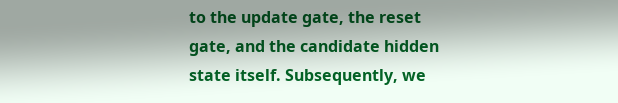to the update gate, the reset gate, and the candidate hidden state itself. Subsequently, we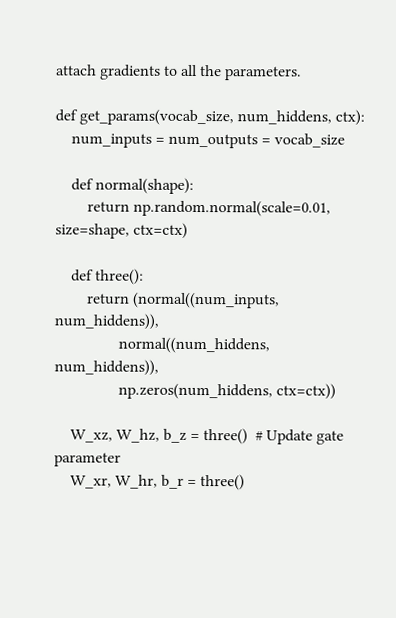attach gradients to all the parameters.

def get_params(vocab_size, num_hiddens, ctx):
    num_inputs = num_outputs = vocab_size

    def normal(shape):
        return np.random.normal(scale=0.01, size=shape, ctx=ctx)

    def three():
        return (normal((num_inputs, num_hiddens)),
                normal((num_hiddens, num_hiddens)),
                np.zeros(num_hiddens, ctx=ctx))

    W_xz, W_hz, b_z = three()  # Update gate parameter
    W_xr, W_hr, b_r = three()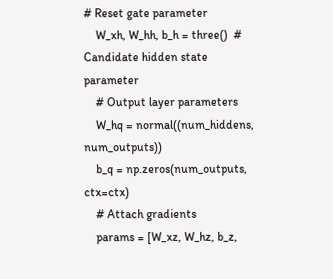# Reset gate parameter
    W_xh, W_hh, b_h = three()  # Candidate hidden state parameter
    # Output layer parameters
    W_hq = normal((num_hiddens, num_outputs))
    b_q = np.zeros(num_outputs, ctx=ctx)
    # Attach gradients
    params = [W_xz, W_hz, b_z,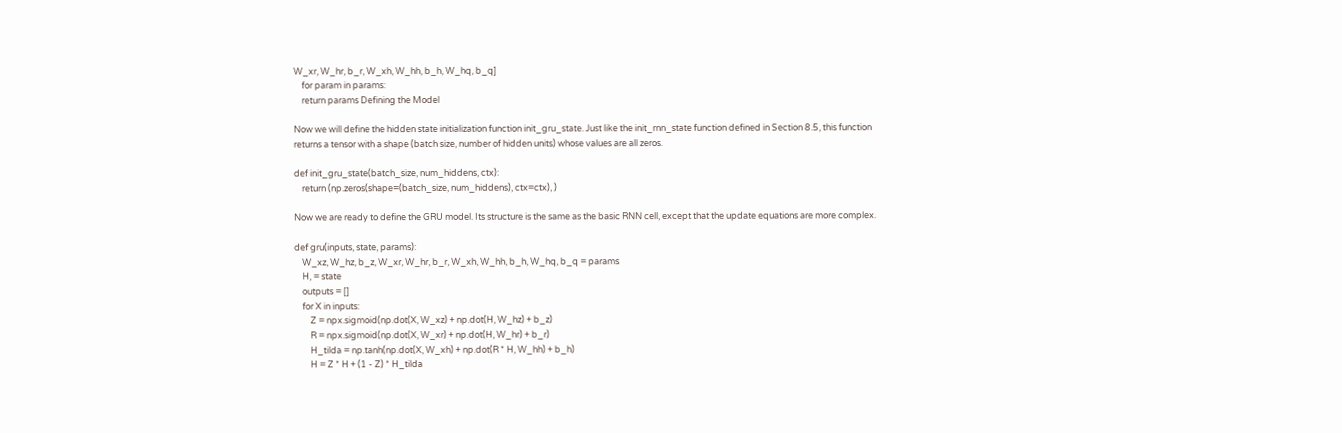W_xr, W_hr, b_r, W_xh, W_hh, b_h, W_hq, b_q]
    for param in params:
    return params Defining the Model

Now we will define the hidden state initialization function init_gru_state. Just like the init_rnn_state function defined in Section 8.5, this function returns a tensor with a shape (batch size, number of hidden units) whose values are all zeros.

def init_gru_state(batch_size, num_hiddens, ctx):
    return (np.zeros(shape=(batch_size, num_hiddens), ctx=ctx), )

Now we are ready to define the GRU model. Its structure is the same as the basic RNN cell, except that the update equations are more complex.

def gru(inputs, state, params):
    W_xz, W_hz, b_z, W_xr, W_hr, b_r, W_xh, W_hh, b_h, W_hq, b_q = params
    H, = state
    outputs = []
    for X in inputs:
        Z = npx.sigmoid(np.dot(X, W_xz) + np.dot(H, W_hz) + b_z)
        R = npx.sigmoid(np.dot(X, W_xr) + np.dot(H, W_hr) + b_r)
        H_tilda = np.tanh(np.dot(X, W_xh) + np.dot(R * H, W_hh) + b_h)
        H = Z * H + (1 - Z) * H_tilda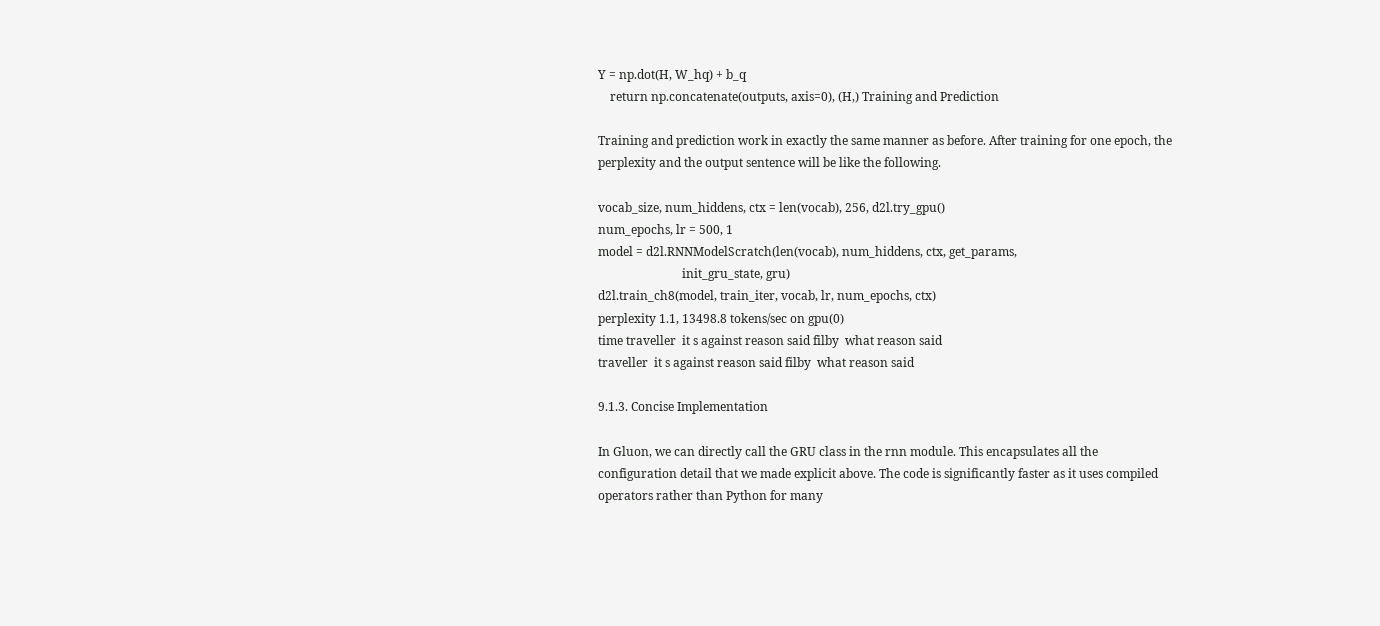Y = np.dot(H, W_hq) + b_q
    return np.concatenate(outputs, axis=0), (H,) Training and Prediction

Training and prediction work in exactly the same manner as before. After training for one epoch, the perplexity and the output sentence will be like the following.

vocab_size, num_hiddens, ctx = len(vocab), 256, d2l.try_gpu()
num_epochs, lr = 500, 1
model = d2l.RNNModelScratch(len(vocab), num_hiddens, ctx, get_params,
                            init_gru_state, gru)
d2l.train_ch8(model, train_iter, vocab, lr, num_epochs, ctx)
perplexity 1.1, 13498.8 tokens/sec on gpu(0)
time traveller  it s against reason said filby  what reason said
traveller  it s against reason said filby  what reason said

9.1.3. Concise Implementation

In Gluon, we can directly call the GRU class in the rnn module. This encapsulates all the configuration detail that we made explicit above. The code is significantly faster as it uses compiled operators rather than Python for many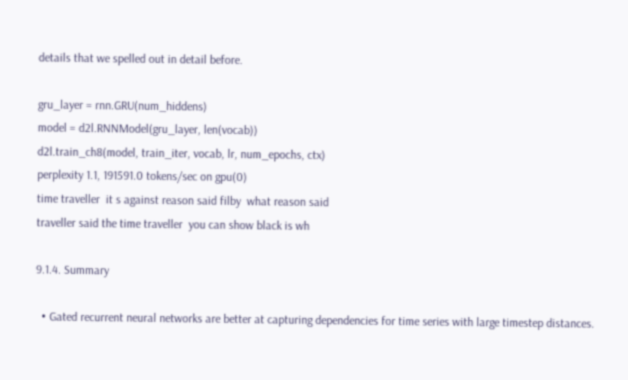details that we spelled out in detail before.

gru_layer = rnn.GRU(num_hiddens)
model = d2l.RNNModel(gru_layer, len(vocab))
d2l.train_ch8(model, train_iter, vocab, lr, num_epochs, ctx)
perplexity 1.1, 191591.0 tokens/sec on gpu(0)
time traveller  it s against reason said filby  what reason said
traveller said the time traveller  you can show black is wh

9.1.4. Summary

  • Gated recurrent neural networks are better at capturing dependencies for time series with large timestep distances.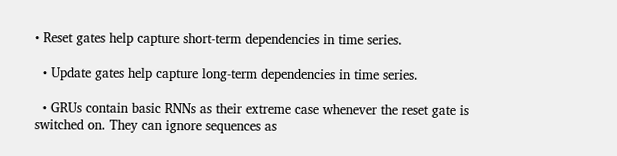• Reset gates help capture short-term dependencies in time series.

  • Update gates help capture long-term dependencies in time series.

  • GRUs contain basic RNNs as their extreme case whenever the reset gate is switched on. They can ignore sequences as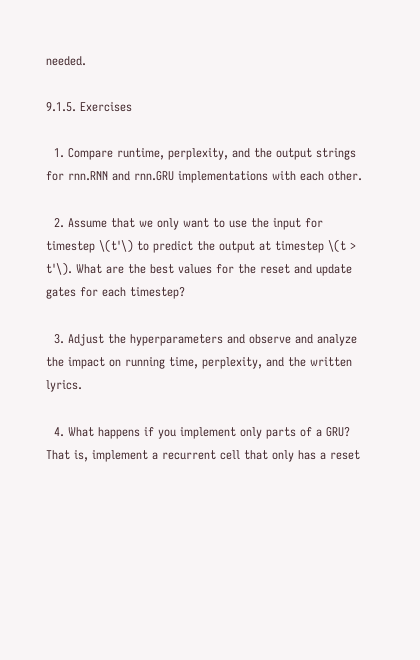needed.

9.1.5. Exercises

  1. Compare runtime, perplexity, and the output strings for rnn.RNN and rnn.GRU implementations with each other.

  2. Assume that we only want to use the input for timestep \(t'\) to predict the output at timestep \(t > t'\). What are the best values for the reset and update gates for each timestep?

  3. Adjust the hyperparameters and observe and analyze the impact on running time, perplexity, and the written lyrics.

  4. What happens if you implement only parts of a GRU? That is, implement a recurrent cell that only has a reset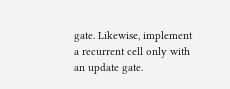gate. Likewise, implement a recurrent cell only with an update gate.